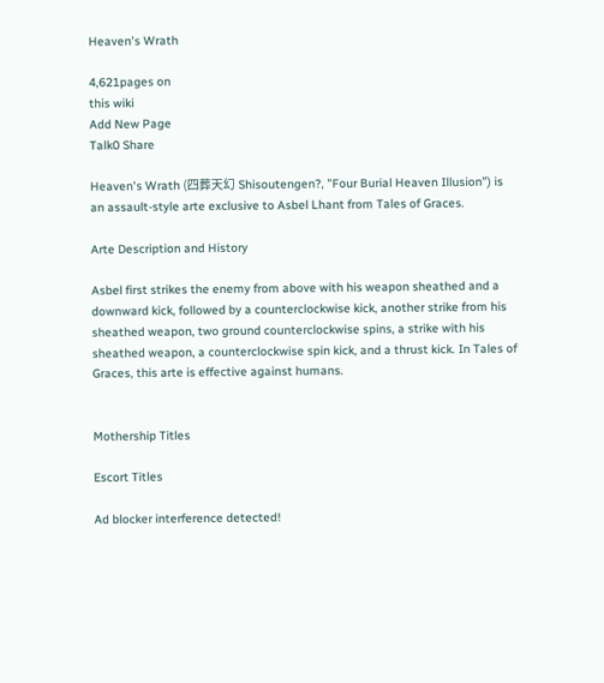Heaven's Wrath

4,621pages on
this wiki
Add New Page
Talk0 Share

Heaven's Wrath (四葬天幻 Shisoutengen?, "Four Burial Heaven Illusion") is an assault-style arte exclusive to Asbel Lhant from Tales of Graces.

Arte Description and History

Asbel first strikes the enemy from above with his weapon sheathed and a downward kick, followed by a counterclockwise kick, another strike from his sheathed weapon, two ground counterclockwise spins, a strike with his sheathed weapon, a counterclockwise spin kick, and a thrust kick. In Tales of Graces, this arte is effective against humans.


Mothership Titles

Escort Titles

Ad blocker interference detected!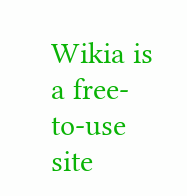Wikia is a free-to-use site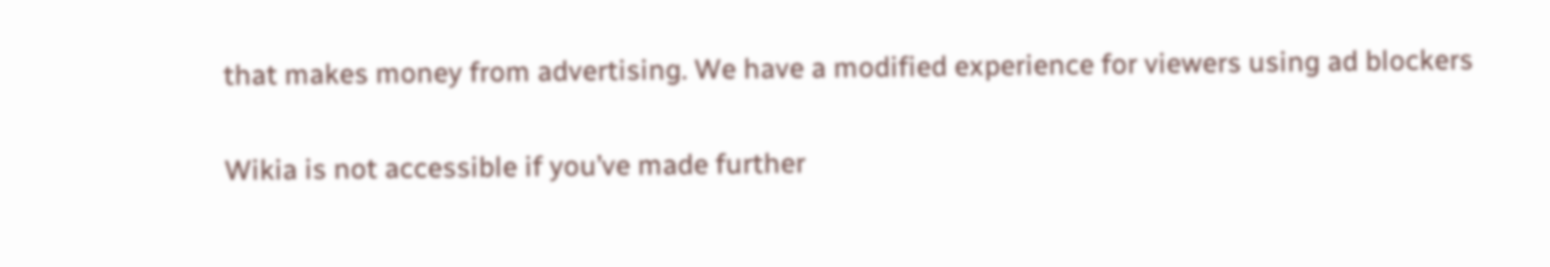that makes money from advertising. We have a modified experience for viewers using ad blockers

Wikia is not accessible if you’ve made further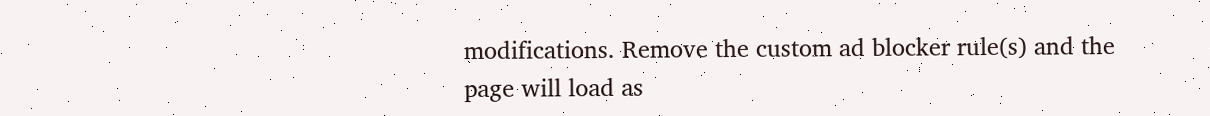modifications. Remove the custom ad blocker rule(s) and the page will load as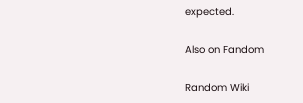expected.

Also on Fandom

Random Wiki